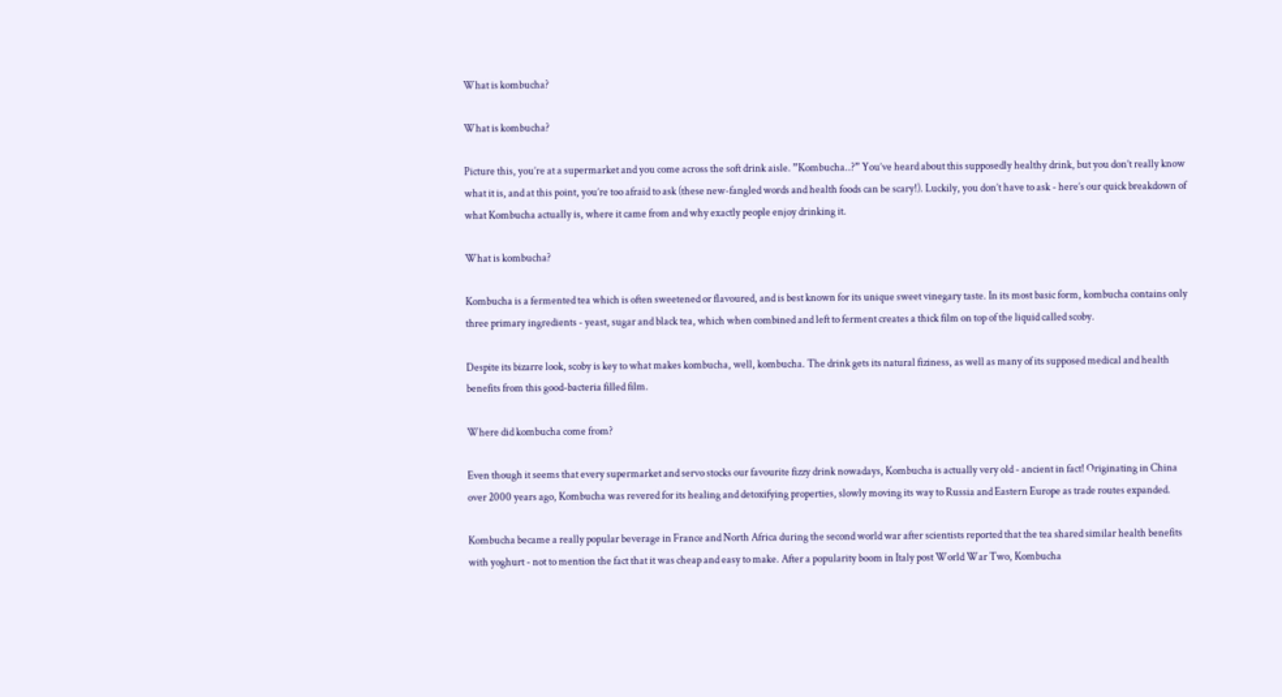What is kombucha?

What is kombucha?

Picture this, you’re at a supermarket and you come across the soft drink aisle. ”Kombucha..?” You’ve heard about this supposedly healthy drink, but you don’t really know what it is, and at this point, you’re too afraid to ask (these new-fangled words and health foods can be scary!). Luckily, you don’t have to ask - here’s our quick breakdown of what Kombucha actually is, where it came from and why exactly people enjoy drinking it.

What is kombucha?

Kombucha is a fermented tea which is often sweetened or flavoured, and is best known for its unique sweet vinegary taste. In its most basic form, kombucha contains only three primary ingredients - yeast, sugar and black tea, which when combined and left to ferment creates a thick film on top of the liquid called scoby.

Despite its bizarre look, scoby is key to what makes kombucha, well, kombucha. The drink gets its natural fiziness, as well as many of its supposed medical and health benefits from this good-bacteria filled film.

Where did kombucha come from?

Even though it seems that every supermarket and servo stocks our favourite fizzy drink nowadays, Kombucha is actually very old - ancient in fact! Originating in China over 2000 years ago, Kombucha was revered for its healing and detoxifying properties, slowly moving its way to Russia and Eastern Europe as trade routes expanded.

Kombucha became a really popular beverage in France and North Africa during the second world war after scientists reported that the tea shared similar health benefits with yoghurt - not to mention the fact that it was cheap and easy to make. After a popularity boom in Italy post World War Two, Kombucha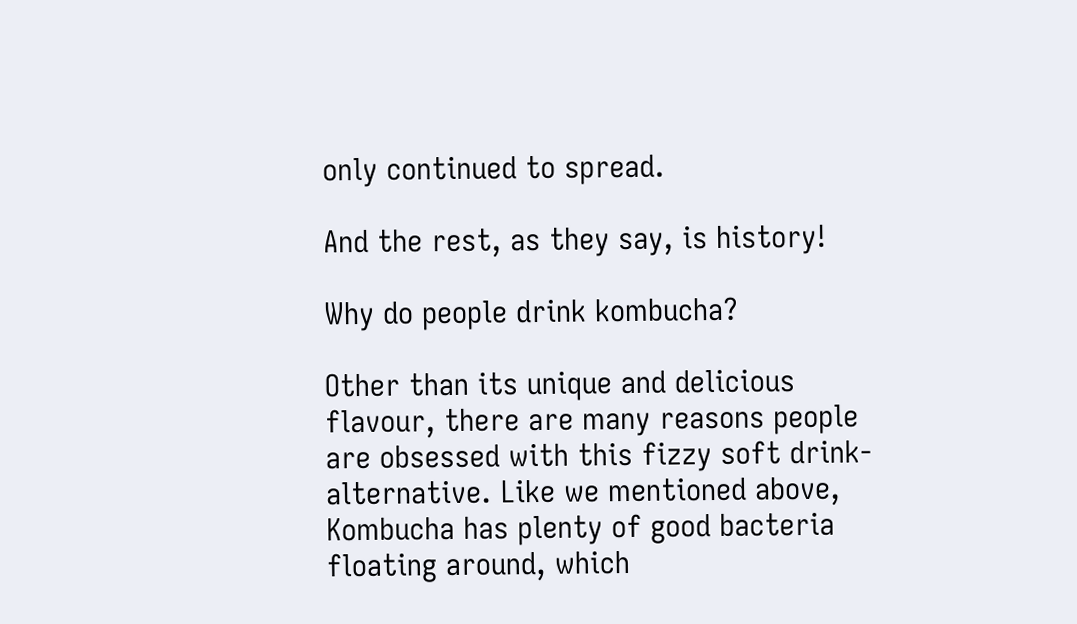only continued to spread.

And the rest, as they say, is history!

Why do people drink kombucha?

Other than its unique and delicious flavour, there are many reasons people are obsessed with this fizzy soft drink-alternative. Like we mentioned above, Kombucha has plenty of good bacteria floating around, which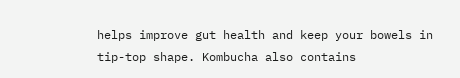helps improve gut health and keep your bowels in tip-top shape. Kombucha also contains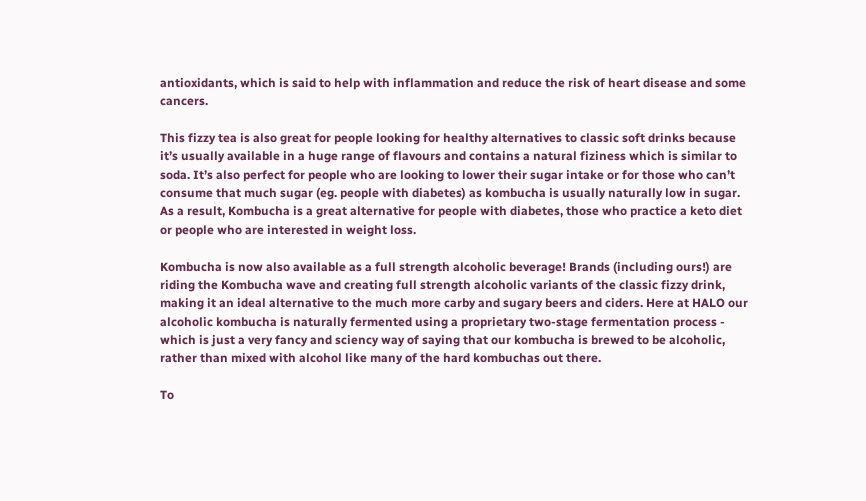antioxidants, which is said to help with inflammation and reduce the risk of heart disease and some cancers.

This fizzy tea is also great for people looking for healthy alternatives to classic soft drinks because it’s usually available in a huge range of flavours and contains a natural fiziness which is similar to soda. It’s also perfect for people who are looking to lower their sugar intake or for those who can’t consume that much sugar (eg. people with diabetes) as kombucha is usually naturally low in sugar. As a result, Kombucha is a great alternative for people with diabetes, those who practice a keto diet or people who are interested in weight loss.

Kombucha is now also available as a full strength alcoholic beverage! Brands (including ours!) are riding the Kombucha wave and creating full strength alcoholic variants of the classic fizzy drink, making it an ideal alternative to the much more carby and sugary beers and ciders. Here at HALO our alcoholic kombucha is naturally fermented using a proprietary two-stage fermentation process - which is just a very fancy and sciency way of saying that our kombucha is brewed to be alcoholic, rather than mixed with alcohol like many of the hard kombuchas out there.

To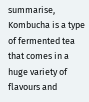summarise, Kombucha is a type of fermented tea that comes in a huge variety of flavours and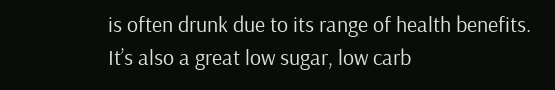is often drunk due to its range of health benefits. It’s also a great low sugar, low carb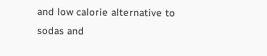and low calorie alternative to sodas and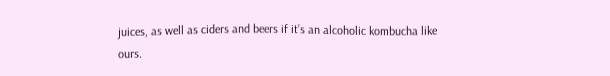juices, as well as ciders and beers if it’s an alcoholic kombucha like ours.